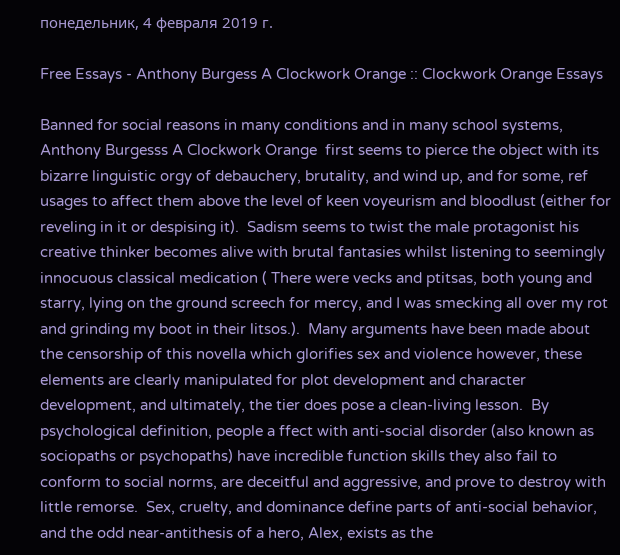понедельник, 4 февраля 2019 г.

Free Essays - Anthony Burgess A Clockwork Orange :: Clockwork Orange Essays

Banned for social reasons in many conditions and in many school systems, Anthony Burgesss A Clockwork Orange  first seems to pierce the object with its bizarre linguistic orgy of debauchery, brutality, and wind up, and for some, ref usages to affect them above the level of keen voyeurism and bloodlust (either for reveling in it or despising it).  Sadism seems to twist the male protagonist his creative thinker becomes alive with brutal fantasies whilst listening to seemingly innocuous classical medication ( There were vecks and ptitsas, both young and starry, lying on the ground screech for mercy, and I was smecking all over my rot and grinding my boot in their litsos.).  Many arguments have been made about the censorship of this novella which glorifies sex and violence however, these elements are clearly manipulated for plot development and character development, and ultimately, the tier does pose a clean-living lesson.  By psychological definition, people a ffect with anti-social disorder (also known as sociopaths or psychopaths) have incredible function skills they also fail to conform to social norms, are deceitful and aggressive, and prove to destroy with little remorse.  Sex, cruelty, and dominance define parts of anti-social behavior, and the odd near-antithesis of a hero, Alex, exists as the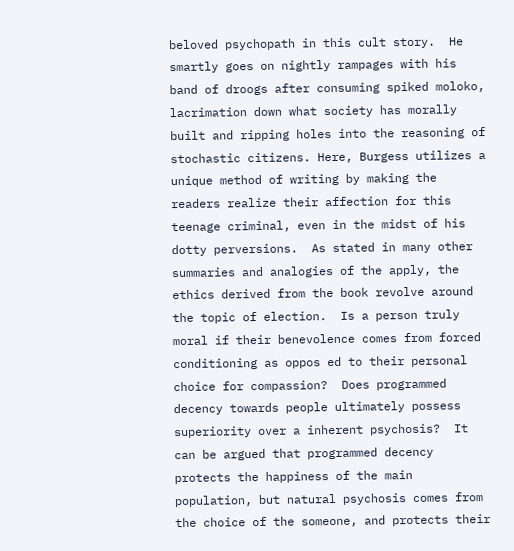beloved psychopath in this cult story.  He smartly goes on nightly rampages with his band of droogs after consuming spiked moloko, lacrimation down what society has morally built and ripping holes into the reasoning of stochastic citizens. Here, Burgess utilizes a unique method of writing by making the readers realize their affection for this teenage criminal, even in the midst of his dotty perversions.  As stated in many other summaries and analogies of the apply, the ethics derived from the book revolve around the topic of election.  Is a person truly moral if their benevolence comes from forced conditioning as oppos ed to their personal choice for compassion?  Does programmed decency towards people ultimately possess superiority over a inherent psychosis?  It can be argued that programmed decency protects the happiness of the main population, but natural psychosis comes from the choice of the someone, and protects their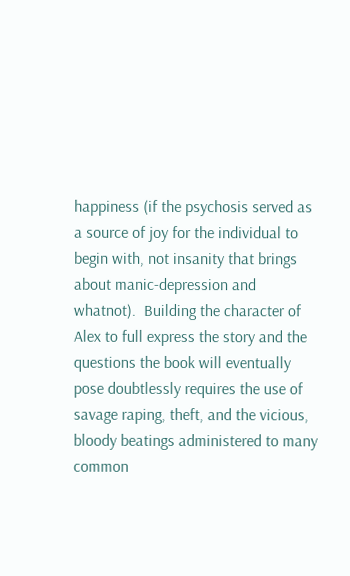happiness (if the psychosis served as a source of joy for the individual to begin with, not insanity that brings about manic-depression and whatnot).  Building the character of Alex to full express the story and the questions the book will eventually pose doubtlessly requires the use of savage raping, theft, and the vicious, bloody beatings administered to many common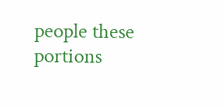people these portions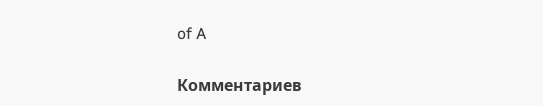of A

Комментариев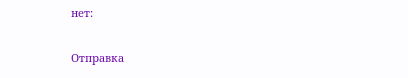нет:

Отправка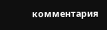комментария